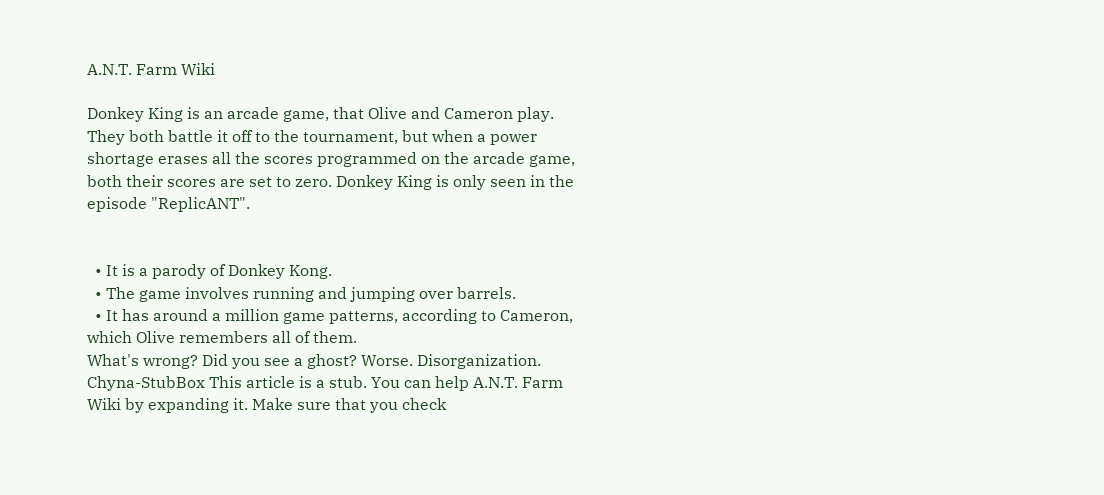A.N.T. Farm Wiki

Donkey King is an arcade game, that Olive and Cameron play. They both battle it off to the tournament, but when a power shortage erases all the scores programmed on the arcade game, both their scores are set to zero. Donkey King is only seen in the episode "ReplicANT".


  • It is a parody of Donkey Kong.
  • The game involves running and jumping over barrels.
  • It has around a million game patterns, according to Cameron, which Olive remembers all of them.
What's wrong? Did you see a ghost? Worse. Disorganization.
Chyna-StubBox This article is a stub. You can help A.N.T. Farm Wiki by expanding it. Make sure that you check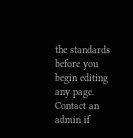the standards before you begin editing any page. Contact an admin if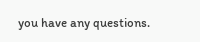you have any questions.